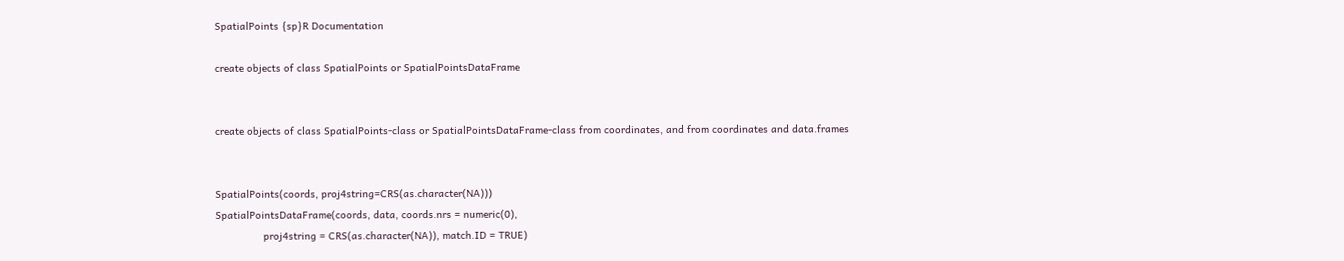SpatialPoints {sp}R Documentation

create objects of class SpatialPoints or SpatialPointsDataFrame


create objects of class SpatialPoints-class or SpatialPointsDataFrame-class from coordinates, and from coordinates and data.frames


SpatialPoints(coords, proj4string=CRS(as.character(NA)))
SpatialPointsDataFrame(coords, data, coords.nrs = numeric(0),
                proj4string = CRS(as.character(NA)), match.ID = TRUE)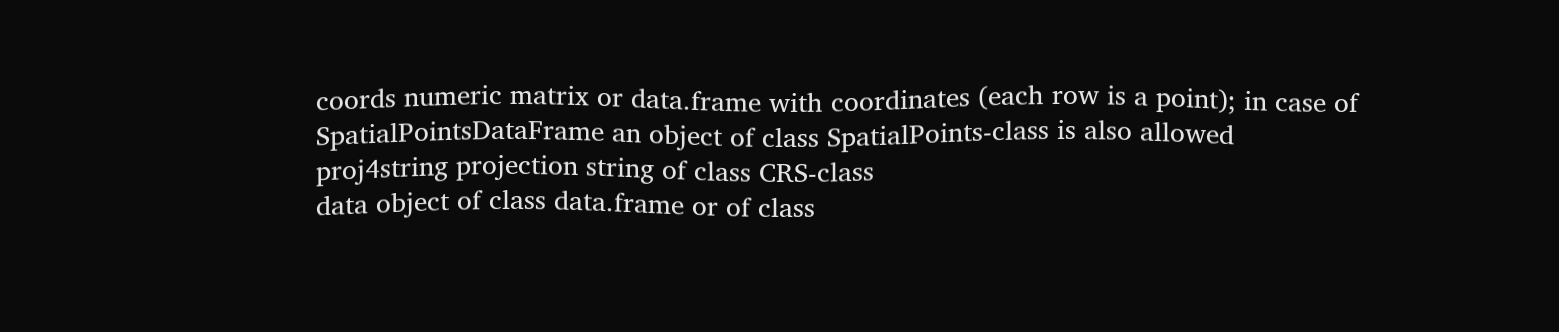coords numeric matrix or data.frame with coordinates (each row is a point); in case of SpatialPointsDataFrame an object of class SpatialPoints-class is also allowed
proj4string projection string of class CRS-class
data object of class data.frame or of class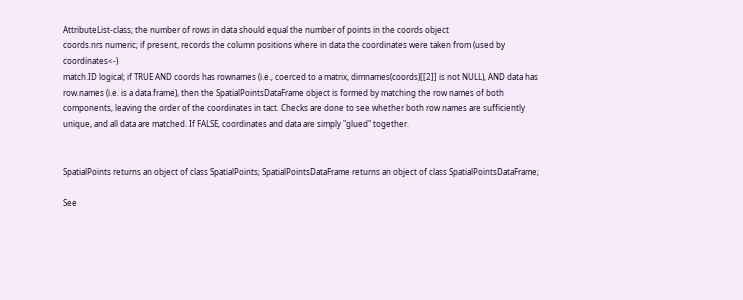AttributeList-class; the number of rows in data should equal the number of points in the coords object
coords.nrs numeric; if present, records the column positions where in data the coordinates were taken from (used by coordinates<-)
match.ID logical; if TRUE AND coords has rownames (i.e., coerced to a matrix, dimnames(coords)[[2]] is not NULL), AND data has row.names (i.e. is a data.frame), then the SpatialPointsDataFrame object is formed by matching the row names of both components, leaving the order of the coordinates in tact. Checks are done to see whether both row names are sufficiently unique, and all data are matched. If FALSE, coordinates and data are simply "glued" together.


SpatialPoints returns an object of class SpatialPoints; SpatialPointsDataFrame returns an object of class SpatialPointsDataFrame;

See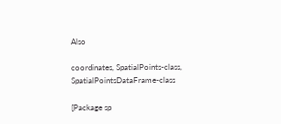Also

coordinates, SpatialPoints-class, SpatialPointsDataFrame-class

[Package sp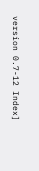version 0.7-12 Index]